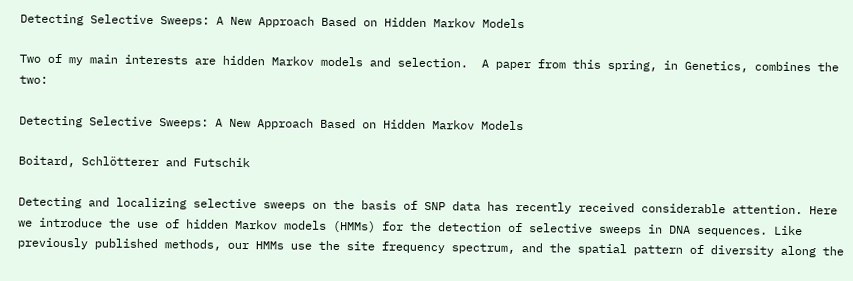Detecting Selective Sweeps: A New Approach Based on Hidden Markov Models

Two of my main interests are hidden Markov models and selection.  A paper from this spring, in Genetics, combines the two:

Detecting Selective Sweeps: A New Approach Based on Hidden Markov Models

Boitard, Schlötterer and Futschik

Detecting and localizing selective sweeps on the basis of SNP data has recently received considerable attention. Here we introduce the use of hidden Markov models (HMMs) for the detection of selective sweeps in DNA sequences. Like previously published methods, our HMMs use the site frequency spectrum, and the spatial pattern of diversity along the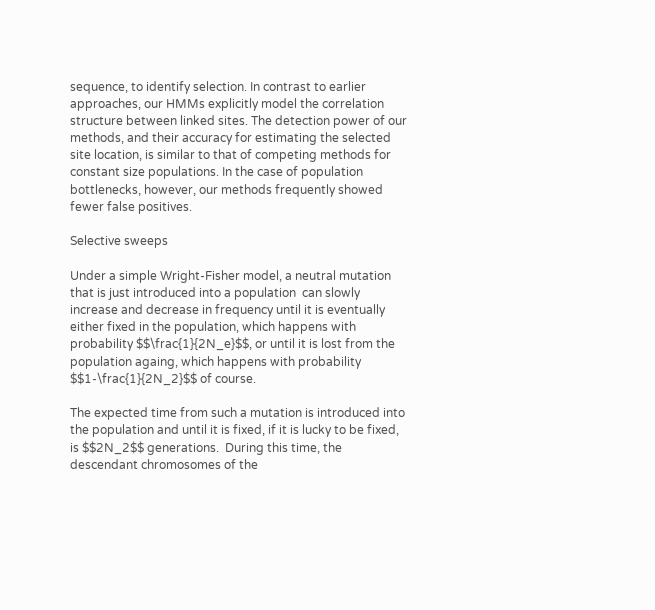sequence, to identify selection. In contrast to earlier approaches, our HMMs explicitly model the correlation structure between linked sites. The detection power of our methods, and their accuracy for estimating the selected site location, is similar to that of competing methods for constant size populations. In the case of population bottlenecks, however, our methods frequently showed fewer false positives.

Selective sweeps

Under a simple Wright-Fisher model, a neutral mutation that is just introduced into a population  can slowly increase and decrease in frequency until it is eventually either fixed in the population, which happens with probability $$\frac{1}{2N_e}$$, or until it is lost from the population againg, which happens with probability $$1-\frac{1}{2N_2}$$ of course.

The expected time from such a mutation is introduced into the population and until it is fixed, if it is lucky to be fixed, is $$2N_2$$ generations.  During this time, the descendant chromosomes of the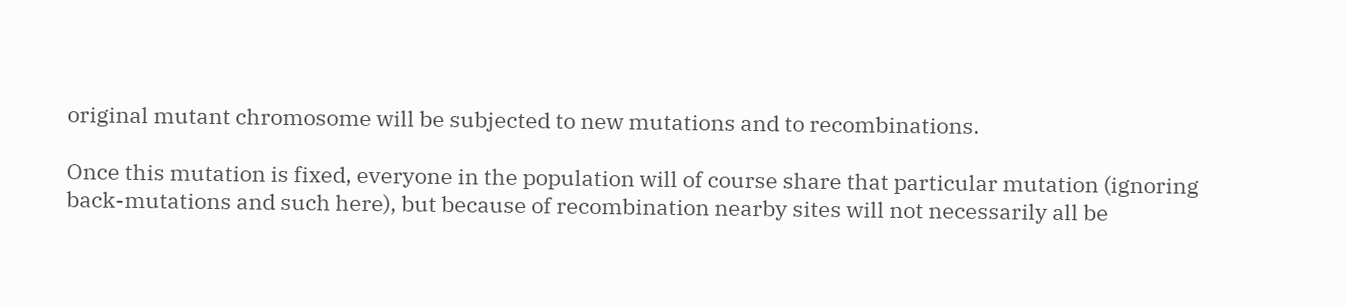original mutant chromosome will be subjected to new mutations and to recombinations.

Once this mutation is fixed, everyone in the population will of course share that particular mutation (ignoring back-mutations and such here), but because of recombination nearby sites will not necessarily all be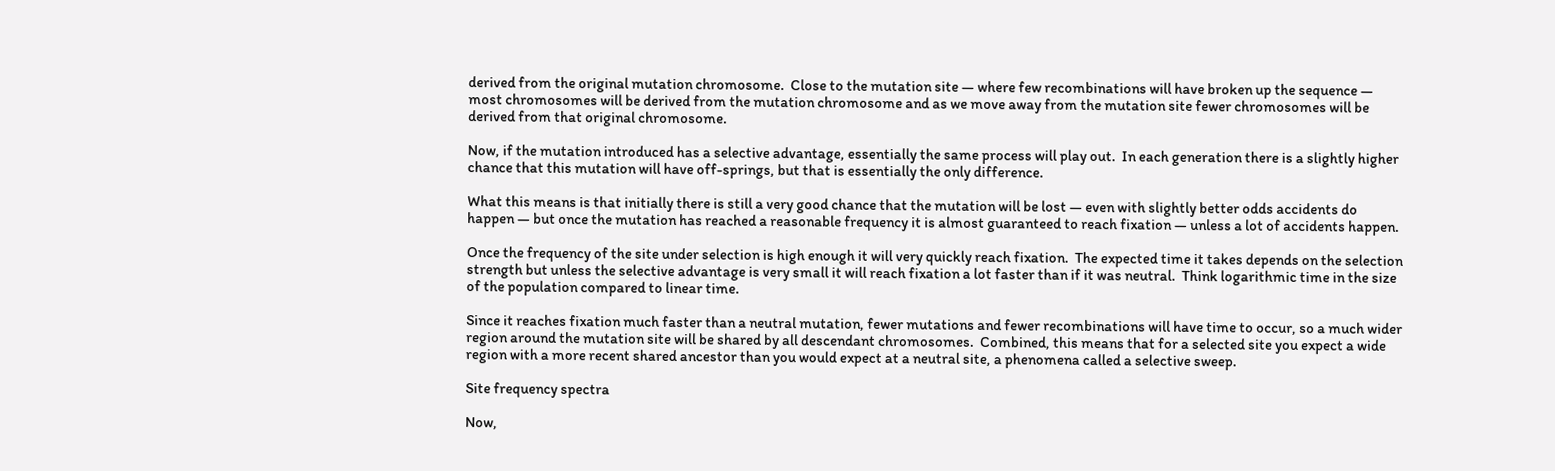derived from the original mutation chromosome.  Close to the mutation site — where few recombinations will have broken up the sequence — most chromosomes will be derived from the mutation chromosome and as we move away from the mutation site fewer chromosomes will be derived from that original chromosome.

Now, if the mutation introduced has a selective advantage, essentially the same process will play out.  In each generation there is a slightly higher chance that this mutation will have off-springs, but that is essentially the only difference.

What this means is that initially there is still a very good chance that the mutation will be lost — even with slightly better odds accidents do happen — but once the mutation has reached a reasonable frequency it is almost guaranteed to reach fixation — unless a lot of accidents happen.

Once the frequency of the site under selection is high enough it will very quickly reach fixation.  The expected time it takes depends on the selection strength but unless the selective advantage is very small it will reach fixation a lot faster than if it was neutral.  Think logarithmic time in the size of the population compared to linear time.

Since it reaches fixation much faster than a neutral mutation, fewer mutations and fewer recombinations will have time to occur, so a much wider region around the mutation site will be shared by all descendant chromosomes.  Combined, this means that for a selected site you expect a wide region with a more recent shared ancestor than you would expect at a neutral site, a phenomena called a selective sweep.

Site frequency spectra

Now,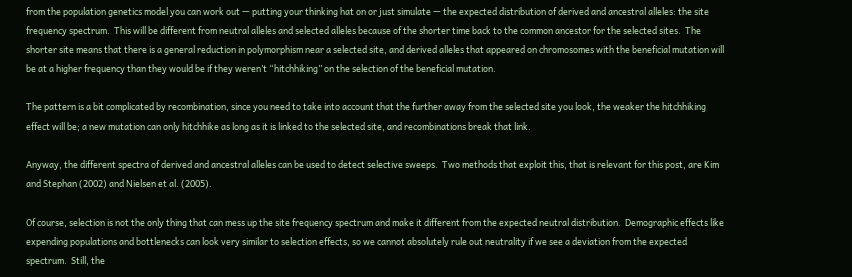from the population genetics model you can work out — putting your thinking hat on or just simulate — the expected distribution of derived and ancestral alleles: the site frequency spectrum.  This will be different from neutral alleles and selected alleles because of the shorter time back to the common ancestor for the selected sites.  The shorter site means that there is a general reduction in polymorphism near a selected site, and derived alleles that appeared on chromosomes with the beneficial mutation will be at a higher frequency than they would be if they weren’t “hitchhiking” on the selection of the beneficial mutation.

The pattern is a bit complicated by recombination, since you need to take into account that the further away from the selected site you look, the weaker the hitchhiking effect will be; a new mutation can only hitchhike as long as it is linked to the selected site, and recombinations break that link.

Anyway, the different spectra of derived and ancestral alleles can be used to detect selective sweeps.  Two methods that exploit this, that is relevant for this post, are Kim and Stephan (2002) and Nielsen et al. (2005).

Of course, selection is not the only thing that can mess up the site frequency spectrum and make it different from the expected neutral distribution.  Demographic effects like expending populations and bottlenecks can look very similar to selection effects, so we cannot absolutely rule out neutrality if we see a deviation from the expected spectrum.  Still, the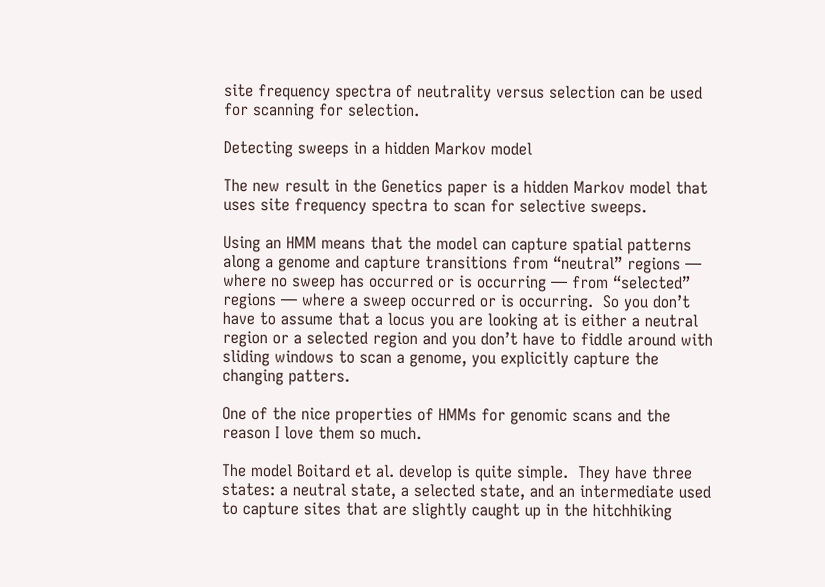site frequency spectra of neutrality versus selection can be used for scanning for selection.

Detecting sweeps in a hidden Markov model

The new result in the Genetics paper is a hidden Markov model that uses site frequency spectra to scan for selective sweeps.

Using an HMM means that the model can capture spatial patterns along a genome and capture transitions from “neutral” regions — where no sweep has occurred or is occurring — from “selected” regions — where a sweep occurred or is occurring.  So you don’t have to assume that a locus you are looking at is either a neutral region or a selected region and you don’t have to fiddle around with sliding windows to scan a genome, you explicitly capture the changing patters.

One of the nice properties of HMMs for genomic scans and the reason I love them so much.

The model Boitard et al. develop is quite simple.  They have three states: a neutral state, a selected state, and an intermediate used to capture sites that are slightly caught up in the hitchhiking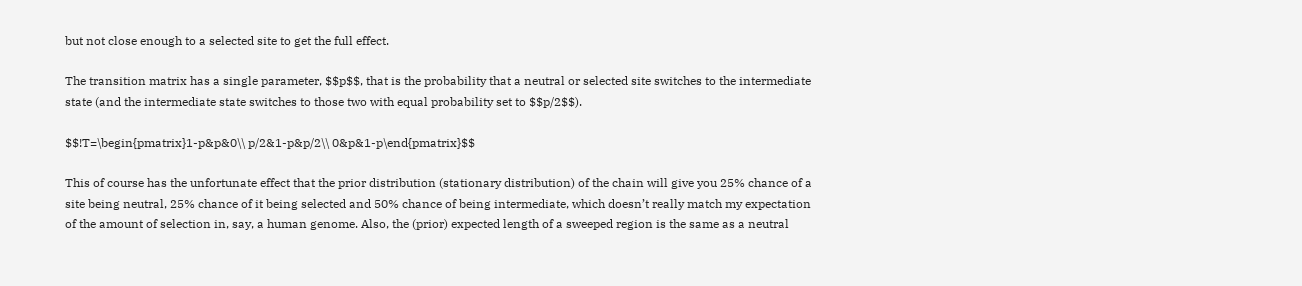but not close enough to a selected site to get the full effect.

The transition matrix has a single parameter, $$p$$, that is the probability that a neutral or selected site switches to the intermediate state (and the intermediate state switches to those two with equal probability set to $$p/2$$).

$$!T=\begin{pmatrix}1-p&p&0\\ p/2&1-p&p/2\\ 0&p&1-p\end{pmatrix}$$

This of course has the unfortunate effect that the prior distribution (stationary distribution) of the chain will give you 25% chance of a site being neutral, 25% chance of it being selected and 50% chance of being intermediate, which doesn’t really match my expectation of the amount of selection in, say, a human genome. Also, the (prior) expected length of a sweeped region is the same as a neutral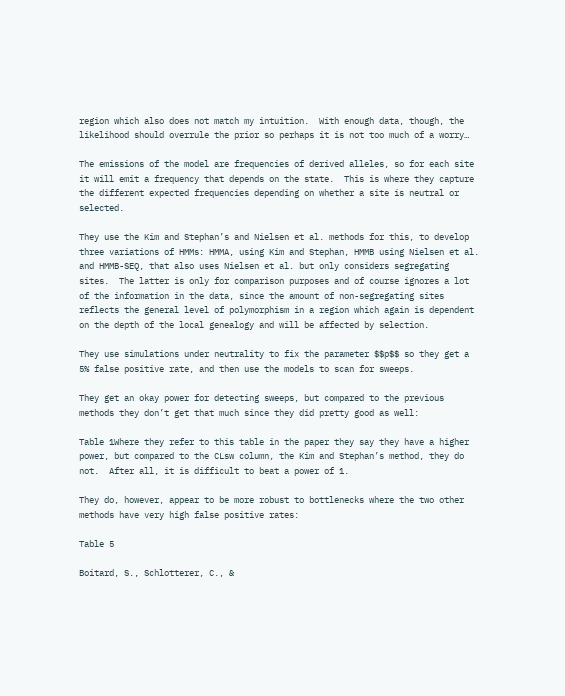region which also does not match my intuition.  With enough data, though, the likelihood should overrule the prior so perhaps it is not too much of a worry…

The emissions of the model are frequencies of derived alleles, so for each site it will emit a frequency that depends on the state.  This is where they capture the different expected frequencies depending on whether a site is neutral or selected.

They use the Kim and Stephan’s and Nielsen et al. methods for this, to develop three variations of HMMs: HMMA, using Kim and Stephan, HMMB using Nielsen et al. and HMMB-SEQ, that also uses Nielsen et al. but only considers segregating sites.  The latter is only for comparison purposes and of course ignores a lot of the information in the data, since the amount of non-segregating sites reflects the general level of polymorphism in a region which again is dependent on the depth of the local genealogy and will be affected by selection.

They use simulations under neutrality to fix the parameter $$p$$ so they get a 5% false positive rate, and then use the models to scan for sweeps.

They get an okay power for detecting sweeps, but compared to the previous methods they don’t get that much since they did pretty good as well:

Table 1Where they refer to this table in the paper they say they have a higher power, but compared to the CLsw column, the Kim and Stephan’s method, they do not.  After all, it is difficult to beat a power of 1.

They do, however, appear to be more robust to bottlenecks where the two other methods have very high false positive rates:

Table 5

Boitard, S., Schlotterer, C., &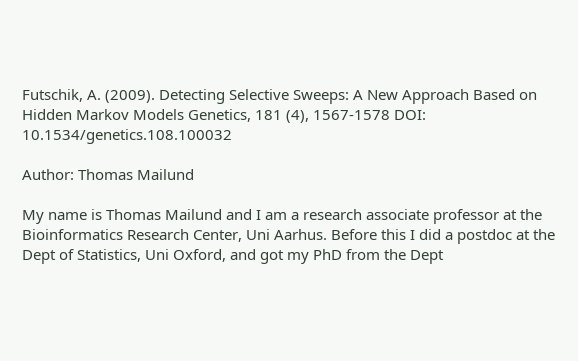Futschik, A. (2009). Detecting Selective Sweeps: A New Approach Based on Hidden Markov Models Genetics, 181 (4), 1567-1578 DOI: 10.1534/genetics.108.100032

Author: Thomas Mailund

My name is Thomas Mailund and I am a research associate professor at the Bioinformatics Research Center, Uni Aarhus. Before this I did a postdoc at the Dept of Statistics, Uni Oxford, and got my PhD from the Dept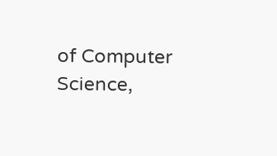of Computer Science,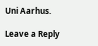Uni Aarhus.

Leave a Reply